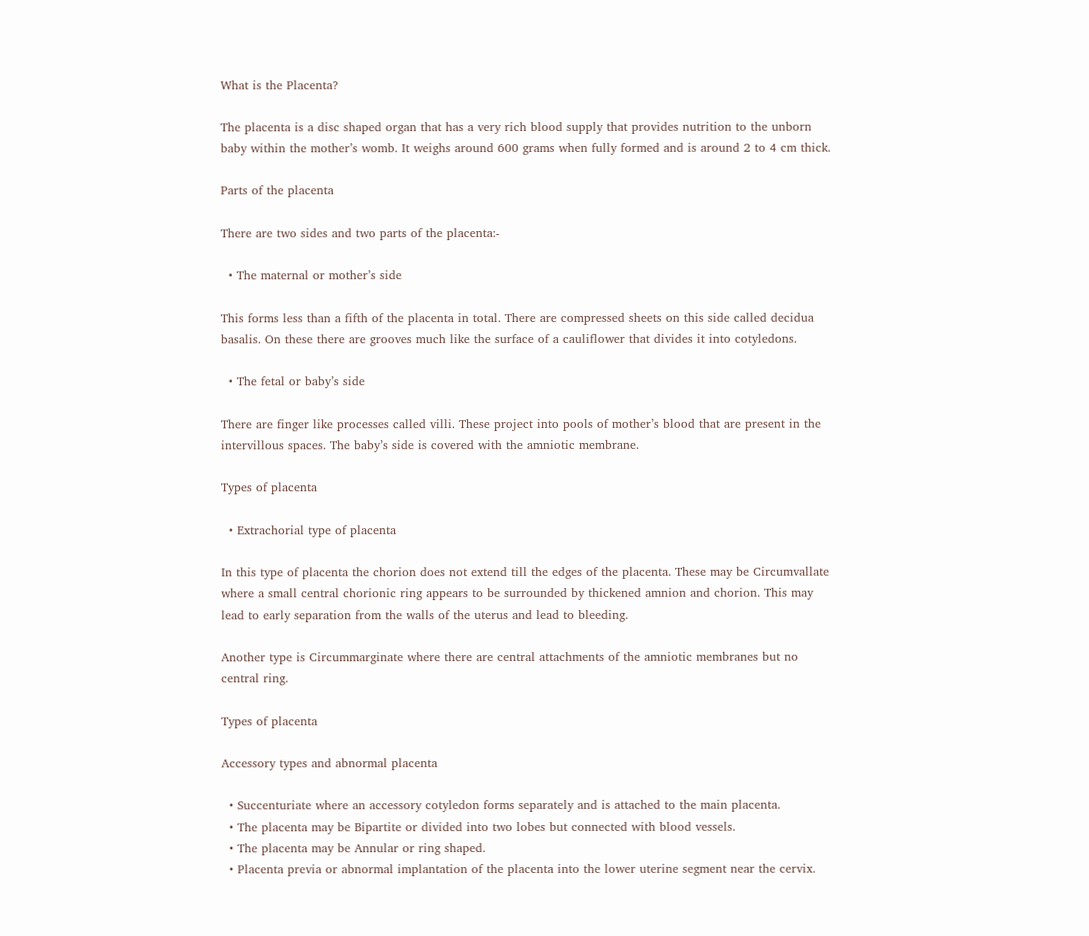What is the Placenta?

The placenta is a disc shaped organ that has a very rich blood supply that provides nutrition to the unborn baby within the mother’s womb. It weighs around 600 grams when fully formed and is around 2 to 4 cm thick.

Parts of the placenta

There are two sides and two parts of the placenta:-

  • The maternal or mother’s side

This forms less than a fifth of the placenta in total. There are compressed sheets on this side called decidua basalis. On these there are grooves much like the surface of a cauliflower that divides it into cotyledons.

  • The fetal or baby’s side

There are finger like processes called villi. These project into pools of mother’s blood that are present in the intervillous spaces. The baby’s side is covered with the amniotic membrane.

Types of placenta

  • Extrachorial type of placenta

In this type of placenta the chorion does not extend till the edges of the placenta. These may be Circumvallate where a small central chorionic ring appears to be surrounded by thickened amnion and chorion. This may lead to early separation from the walls of the uterus and lead to bleeding.

Another type is Circummarginate where there are central attachments of the amniotic membranes but no central ring.

Types of placenta

Accessory types and abnormal placenta

  • Succenturiate where an accessory cotyledon forms separately and is attached to the main placenta.
  • The placenta may be Bipartite or divided into two lobes but connected with blood vessels.
  • The placenta may be Annular or ring shaped.
  • Placenta previa or abnormal implantation of the placenta into the lower uterine segment near the cervix.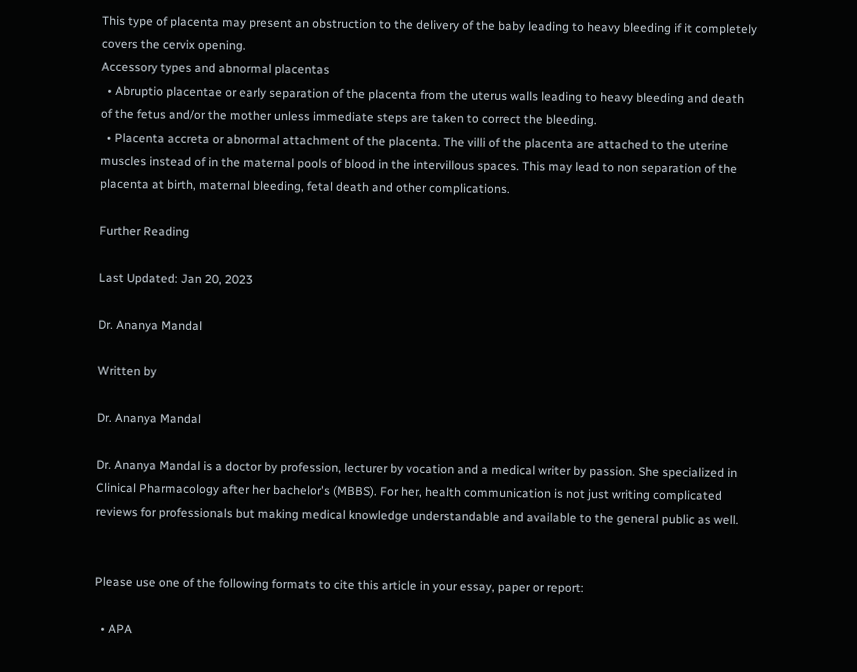This type of placenta may present an obstruction to the delivery of the baby leading to heavy bleeding if it completely covers the cervix opening.
Accessory types and abnormal placentas
  • Abruptio placentae or early separation of the placenta from the uterus walls leading to heavy bleeding and death of the fetus and/or the mother unless immediate steps are taken to correct the bleeding.
  • Placenta accreta or abnormal attachment of the placenta. The villi of the placenta are attached to the uterine muscles instead of in the maternal pools of blood in the intervillous spaces. This may lead to non separation of the placenta at birth, maternal bleeding, fetal death and other complications.

Further Reading

Last Updated: Jan 20, 2023

Dr. Ananya Mandal

Written by

Dr. Ananya Mandal

Dr. Ananya Mandal is a doctor by profession, lecturer by vocation and a medical writer by passion. She specialized in Clinical Pharmacology after her bachelor's (MBBS). For her, health communication is not just writing complicated reviews for professionals but making medical knowledge understandable and available to the general public as well.


Please use one of the following formats to cite this article in your essay, paper or report:

  • APA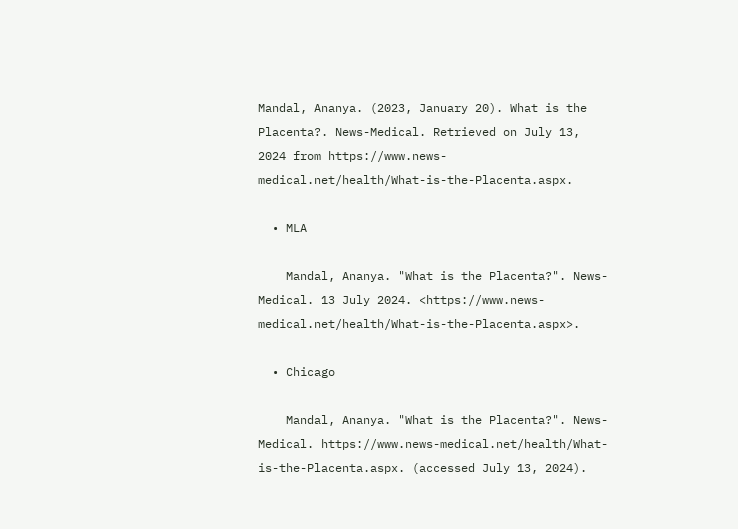Mandal, Ananya. (2023, January 20). What is the Placenta?. News-Medical. Retrieved on July 13, 2024 from https://www.news-medical.net/health/What-is-the-Placenta.aspx.

  • MLA

    Mandal, Ananya. "What is the Placenta?". News-Medical. 13 July 2024. <https://www.news-medical.net/health/What-is-the-Placenta.aspx>.

  • Chicago

    Mandal, Ananya. "What is the Placenta?". News-Medical. https://www.news-medical.net/health/What-is-the-Placenta.aspx. (accessed July 13, 2024).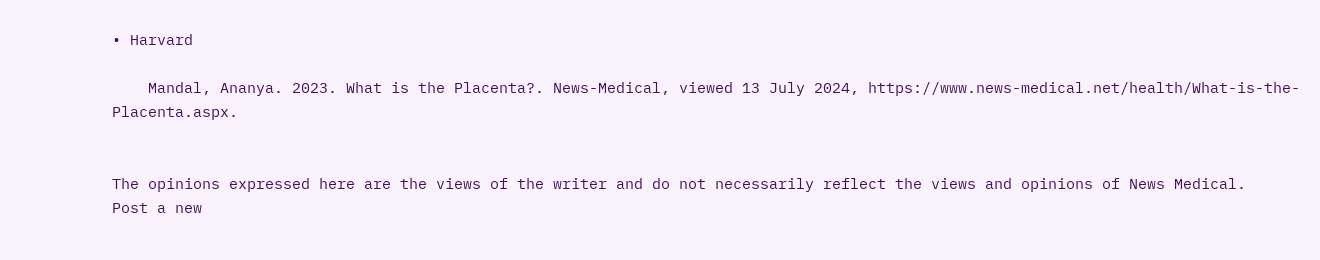• Harvard

    Mandal, Ananya. 2023. What is the Placenta?. News-Medical, viewed 13 July 2024, https://www.news-medical.net/health/What-is-the-Placenta.aspx.


The opinions expressed here are the views of the writer and do not necessarily reflect the views and opinions of News Medical.
Post a new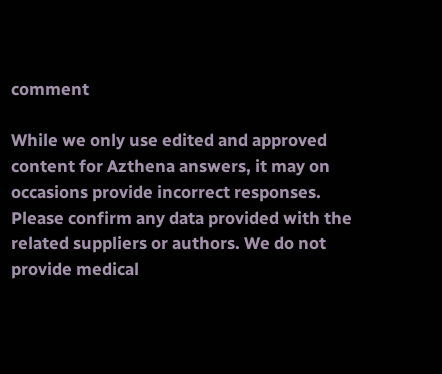comment

While we only use edited and approved content for Azthena answers, it may on occasions provide incorrect responses. Please confirm any data provided with the related suppliers or authors. We do not provide medical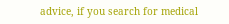advice, if you search for medical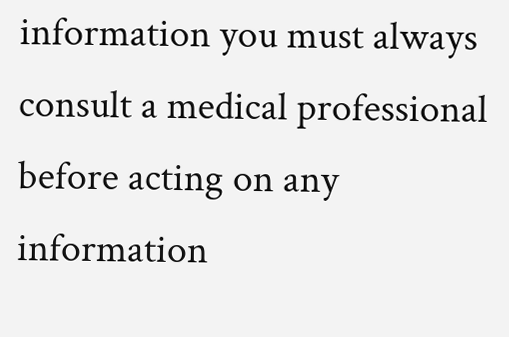information you must always consult a medical professional before acting on any information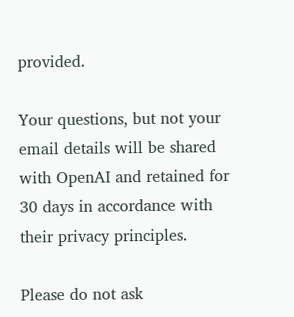provided.

Your questions, but not your email details will be shared with OpenAI and retained for 30 days in accordance with their privacy principles.

Please do not ask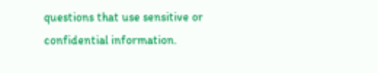questions that use sensitive or confidential information.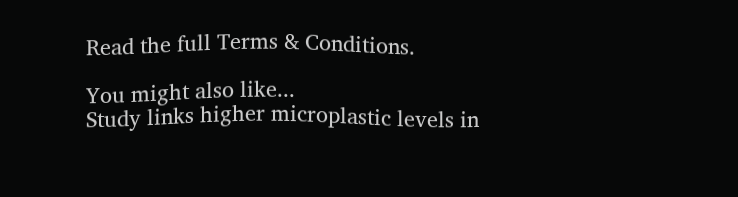Read the full Terms & Conditions.

You might also like...
Study links higher microplastic levels in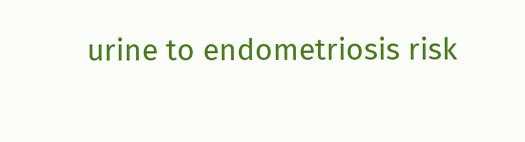urine to endometriosis risk